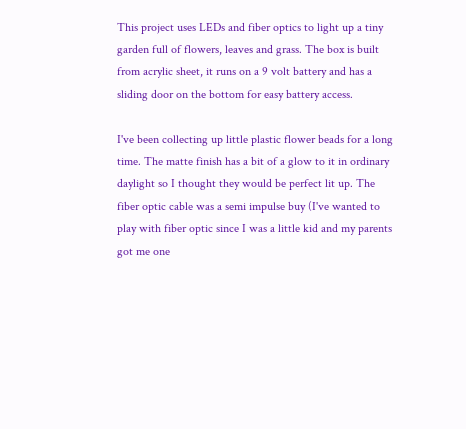This project uses LEDs and fiber optics to light up a tiny garden full of flowers, leaves and grass. The box is built from acrylic sheet, it runs on a 9 volt battery and has a sliding door on the bottom for easy battery access.

I've been collecting up little plastic flower beads for a long time. The matte finish has a bit of a glow to it in ordinary daylight so I thought they would be perfect lit up. The fiber optic cable was a semi impulse buy (I've wanted to play with fiber optic since I was a little kid and my parents got me one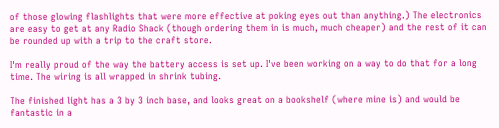of those glowing flashlights that were more effective at poking eyes out than anything.) The electronics are easy to get at any Radio Shack (though ordering them in is much, much cheaper) and the rest of it can be rounded up with a trip to the craft store.

I'm really proud of the way the battery access is set up. I've been working on a way to do that for a long time. The wiring is all wrapped in shrink tubing.

The finished light has a 3 by 3 inch base, and looks great on a bookshelf (where mine is) and would be fantastic in a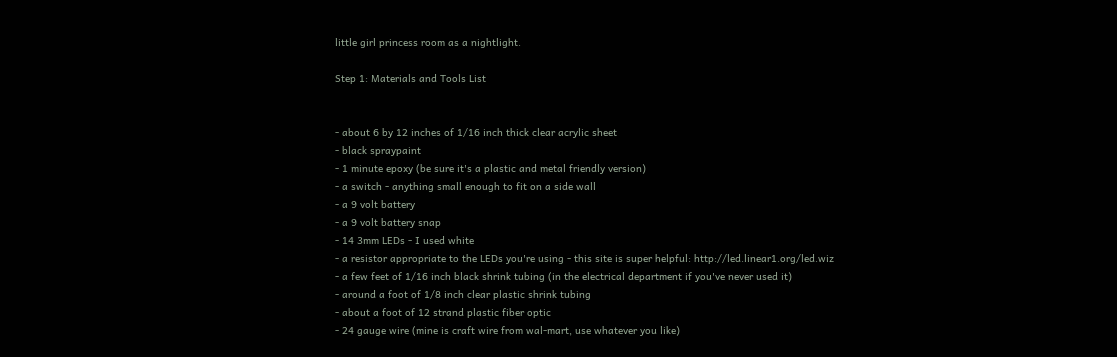little girl princess room as a nightlight.

Step 1: Materials and Tools List


- about 6 by 12 inches of 1/16 inch thick clear acrylic sheet
- black spraypaint
- 1 minute epoxy (be sure it's a plastic and metal friendly version)
- a switch - anything small enough to fit on a side wall
- a 9 volt battery
- a 9 volt battery snap
- 14 3mm LEDs - I used white
- a resistor appropriate to the LEDs you're using - this site is super helpful: http://led.linear1.org/led.wiz
- a few feet of 1/16 inch black shrink tubing (in the electrical department if you've never used it)
- around a foot of 1/8 inch clear plastic shrink tubing
- about a foot of 12 strand plastic fiber optic
- 24 gauge wire (mine is craft wire from wal-mart, use whatever you like)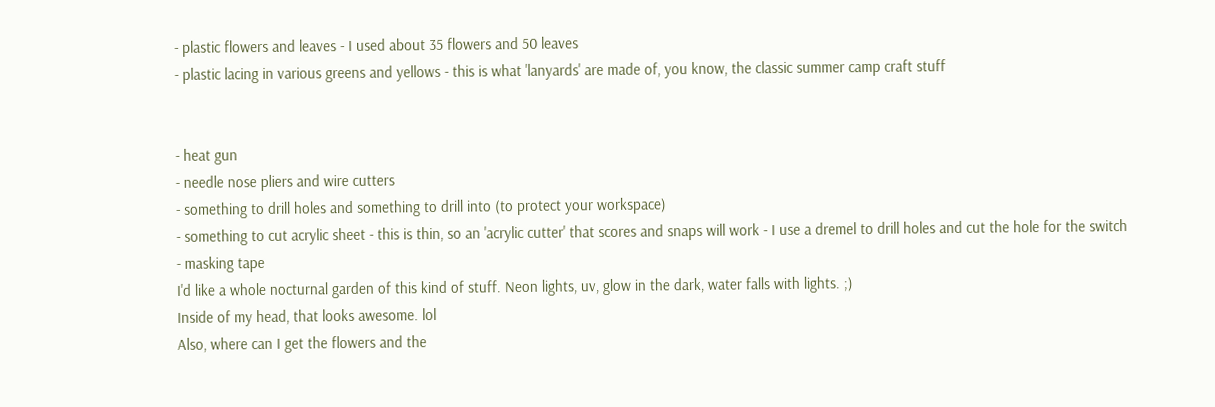- plastic flowers and leaves - I used about 35 flowers and 50 leaves
- plastic lacing in various greens and yellows - this is what 'lanyards' are made of, you know, the classic summer camp craft stuff


- heat gun
- needle nose pliers and wire cutters
- something to drill holes and something to drill into (to protect your workspace)
- something to cut acrylic sheet - this is thin, so an 'acrylic cutter' that scores and snaps will work - I use a dremel to drill holes and cut the hole for the switch
- masking tape
I'd like a whole nocturnal garden of this kind of stuff. Neon lights, uv, glow in the dark, water falls with lights. ;)
Inside of my head, that looks awesome. lol
Also, where can I get the flowers and the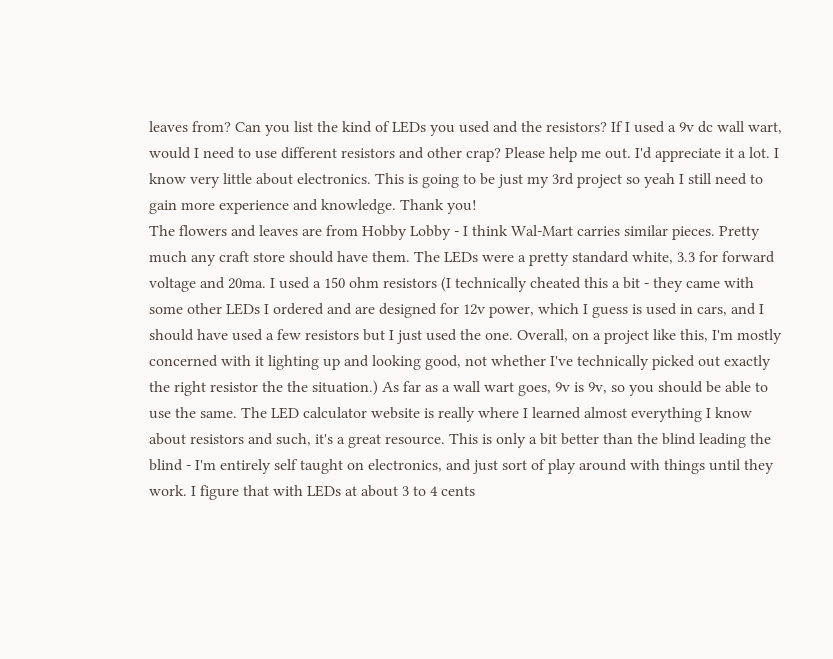leaves from? Can you list the kind of LEDs you used and the resistors? If I used a 9v dc wall wart, would I need to use different resistors and other crap? Please help me out. I'd appreciate it a lot. I know very little about electronics. This is going to be just my 3rd project so yeah I still need to gain more experience and knowledge. Thank you!
The flowers and leaves are from Hobby Lobby - I think Wal-Mart carries similar pieces. Pretty much any craft store should have them. The LEDs were a pretty standard white, 3.3 for forward voltage and 20ma. I used a 150 ohm resistors (I technically cheated this a bit - they came with some other LEDs I ordered and are designed for 12v power, which I guess is used in cars, and I should have used a few resistors but I just used the one. Overall, on a project like this, I'm mostly concerned with it lighting up and looking good, not whether I've technically picked out exactly the right resistor the the situation.) As far as a wall wart goes, 9v is 9v, so you should be able to use the same. The LED calculator website is really where I learned almost everything I know about resistors and such, it's a great resource. This is only a bit better than the blind leading the blind - I'm entirely self taught on electronics, and just sort of play around with things until they work. I figure that with LEDs at about 3 to 4 cents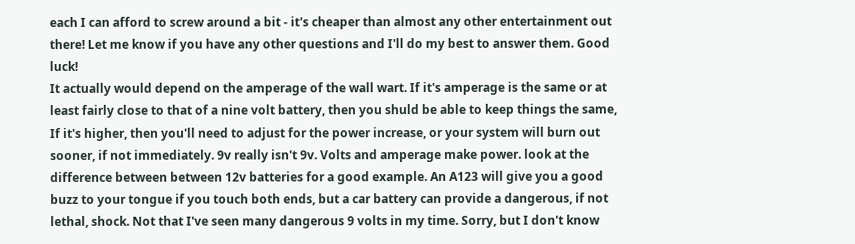each I can afford to screw around a bit - it's cheaper than almost any other entertainment out there! Let me know if you have any other questions and I'll do my best to answer them. Good luck!
It actually would depend on the amperage of the wall wart. If it's amperage is the same or at least fairly close to that of a nine volt battery, then you shuld be able to keep things the same, If it's higher, then you'll need to adjust for the power increase, or your system will burn out sooner, if not immediately. 9v really isn't 9v. Volts and amperage make power. look at the difference between between 12v batteries for a good example. An A123 will give you a good buzz to your tongue if you touch both ends, but a car battery can provide a dangerous, if not lethal, shock. Not that I've seen many dangerous 9 volts in my time. Sorry, but I don't know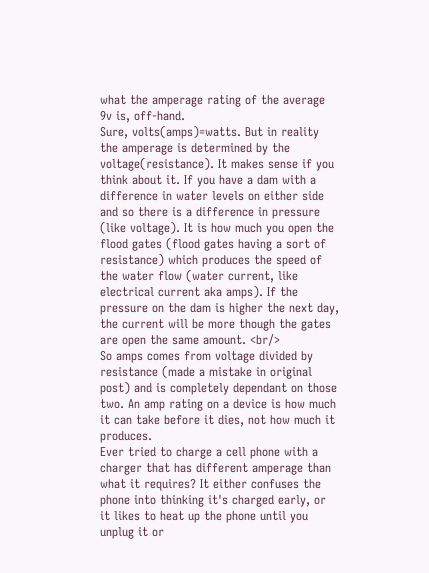what the amperage rating of the average 9v is, off-hand.
Sure, volts(amps)=watts. But in reality the amperage is determined by the voltage(resistance). It makes sense if you think about it. If you have a dam with a difference in water levels on either side and so there is a difference in pressure (like voltage). It is how much you open the flood gates (flood gates having a sort of resistance) which produces the speed of the water flow (water current, like electrical current aka amps). If the pressure on the dam is higher the next day, the current will be more though the gates are open the same amount. <br/>
So amps comes from voltage divided by resistance (made a mistake in original post) and is completely dependant on those two. An amp rating on a device is how much it can take before it dies, not how much it produces.
Ever tried to charge a cell phone with a charger that has different amperage than what it requires? It either confuses the phone into thinking it's charged early, or it likes to heat up the phone until you unplug it or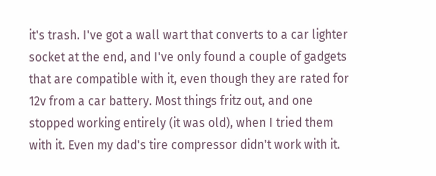it's trash. I've got a wall wart that converts to a car lighter socket at the end, and I've only found a couple of gadgets that are compatible with it, even though they are rated for 12v from a car battery. Most things fritz out, and one stopped working entirely (it was old), when I tried them with it. Even my dad's tire compressor didn't work with it.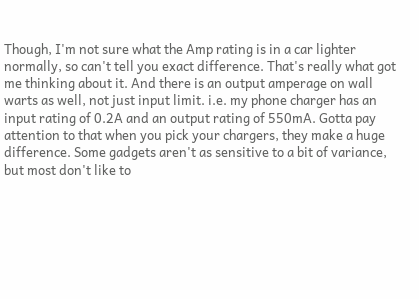Though, I'm not sure what the Amp rating is in a car lighter normally, so can't tell you exact difference. That's really what got me thinking about it. And there is an output amperage on wall warts as well, not just input limit. i.e. my phone charger has an input rating of 0.2A and an output rating of 550mA. Gotta pay attention to that when you pick your chargers, they make a huge difference. Some gadgets aren't as sensitive to a bit of variance, but most don't like to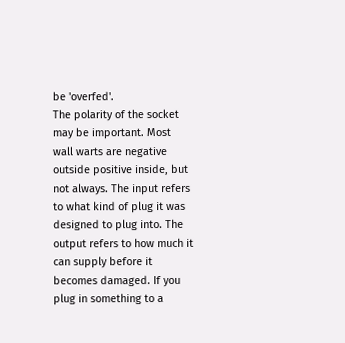be 'overfed'.
The polarity of the socket may be important. Most wall warts are negative outside positive inside, but not always. The input refers to what kind of plug it was designed to plug into. The output refers to how much it can supply before it becomes damaged. If you plug in something to a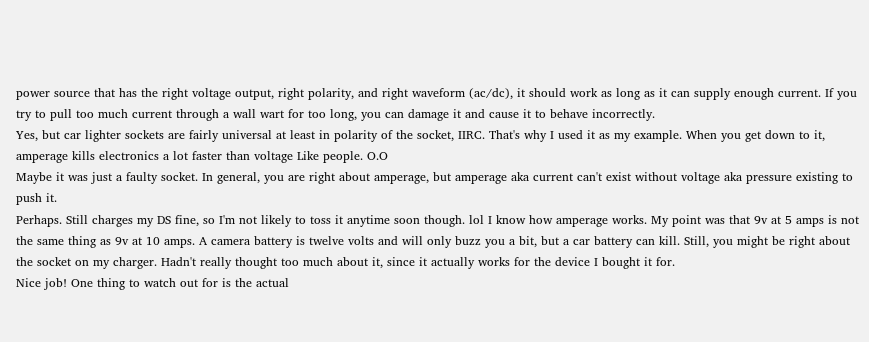power source that has the right voltage output, right polarity, and right waveform (ac/dc), it should work as long as it can supply enough current. If you try to pull too much current through a wall wart for too long, you can damage it and cause it to behave incorrectly.
Yes, but car lighter sockets are fairly universal at least in polarity of the socket, IIRC. That's why I used it as my example. When you get down to it, amperage kills electronics a lot faster than voltage Like people. O.O
Maybe it was just a faulty socket. In general, you are right about amperage, but amperage aka current can't exist without voltage aka pressure existing to push it.
Perhaps. Still charges my DS fine, so I'm not likely to toss it anytime soon though. lol I know how amperage works. My point was that 9v at 5 amps is not the same thing as 9v at 10 amps. A camera battery is twelve volts and will only buzz you a bit, but a car battery can kill. Still, you might be right about the socket on my charger. Hadn't really thought too much about it, since it actually works for the device I bought it for.
Nice job! One thing to watch out for is the actual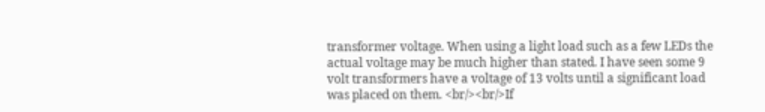transformer voltage. When using a light load such as a few LEDs the actual voltage may be much higher than stated. I have seen some 9 volt transformers have a voltage of 13 volts until a significant load was placed on them. <br/><br/>If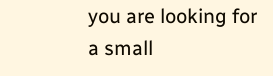you are looking for a small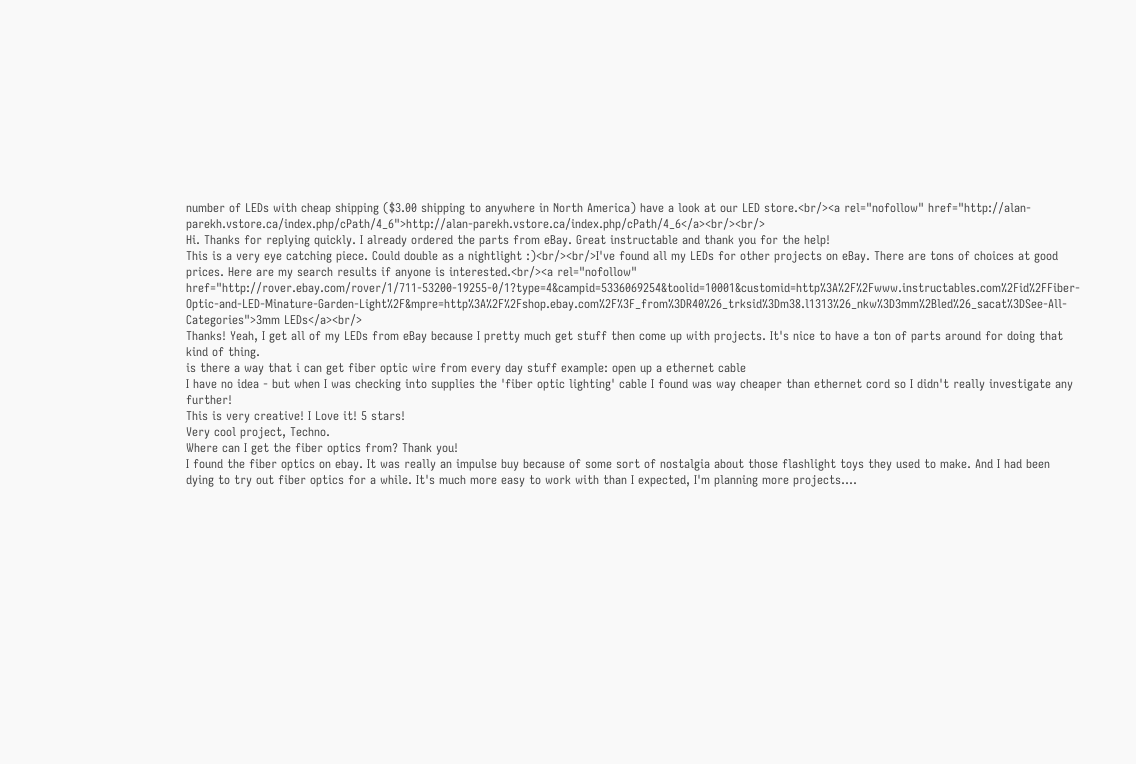number of LEDs with cheap shipping ($3.00 shipping to anywhere in North America) have a look at our LED store.<br/><a rel="nofollow" href="http://alan-parekh.vstore.ca/index.php/cPath/4_6">http://alan-parekh.vstore.ca/index.php/cPath/4_6</a><br/><br/>
Hi. Thanks for replying quickly. I already ordered the parts from eBay. Great instructable and thank you for the help!
This is a very eye catching piece. Could double as a nightlight :)<br/><br/>I've found all my LEDs for other projects on eBay. There are tons of choices at good prices. Here are my search results if anyone is interested.<br/><a rel="nofollow" href="http://rover.ebay.com/rover/1/711-53200-19255-0/1?type=4&campid=5336069254&toolid=10001&customid=http%3A%2F%2Fwww.instructables.com%2Fid%2FFiber-Optic-and-LED-Minature-Garden-Light%2F&mpre=http%3A%2F%2Fshop.ebay.com%2F%3F_from%3DR40%26_trksid%3Dm38.l1313%26_nkw%3D3mm%2Bled%26_sacat%3DSee-All-Categories">3mm LEDs</a><br/>
Thanks! Yeah, I get all of my LEDs from eBay because I pretty much get stuff then come up with projects. It's nice to have a ton of parts around for doing that kind of thing.
is there a way that i can get fiber optic wire from every day stuff example: open up a ethernet cable
I have no idea - but when I was checking into supplies the 'fiber optic lighting' cable I found was way cheaper than ethernet cord so I didn't really investigate any further!
This is very creative! I Love it! 5 stars!
Very cool project, Techno.
Where can I get the fiber optics from? Thank you!
I found the fiber optics on ebay. It was really an impulse buy because of some sort of nostalgia about those flashlight toys they used to make. And I had been dying to try out fiber optics for a while. It's much more easy to work with than I expected, I'm planning more projects....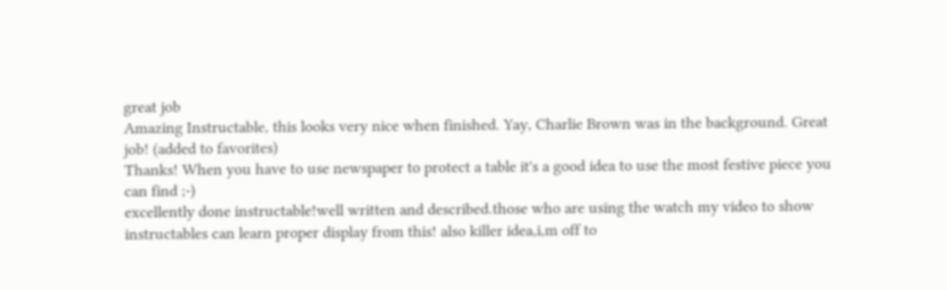great job
Amazing Instructable, this looks very nice when finished. Yay, Charlie Brown was in the background. Great job! (added to favorites)
Thanks! When you have to use newspaper to protect a table it's a good idea to use the most festive piece you can find ;-)
excellently done instructable!well written and described.those who are using the watch my video to show instructables can learn proper display from this! also killer idea,i,m off to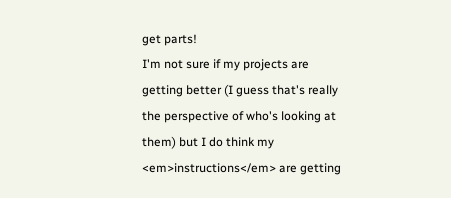get parts!
I'm not sure if my projects are getting better (I guess that's really the perspective of who's looking at them) but I do think my <em>instructions</em> are getting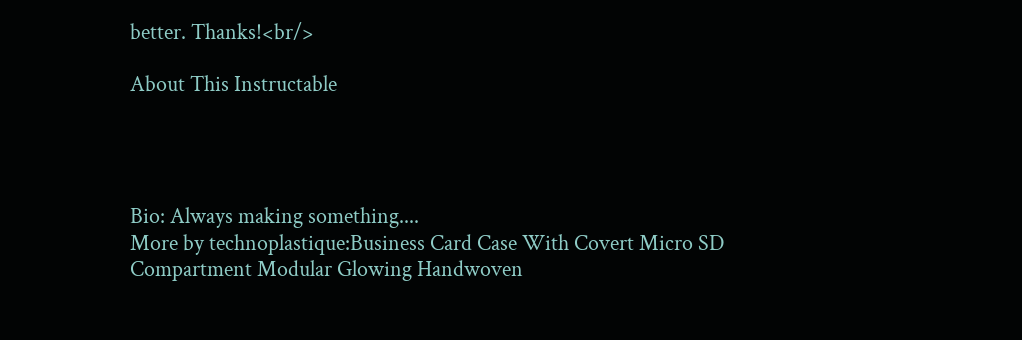better. Thanks!<br/>

About This Instructable




Bio: Always making something....
More by technoplastique:Business Card Case With Covert Micro SD Compartment Modular Glowing Handwoven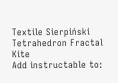Textile Sierpiński Tetrahedron Fractal Kite
Add instructable to: